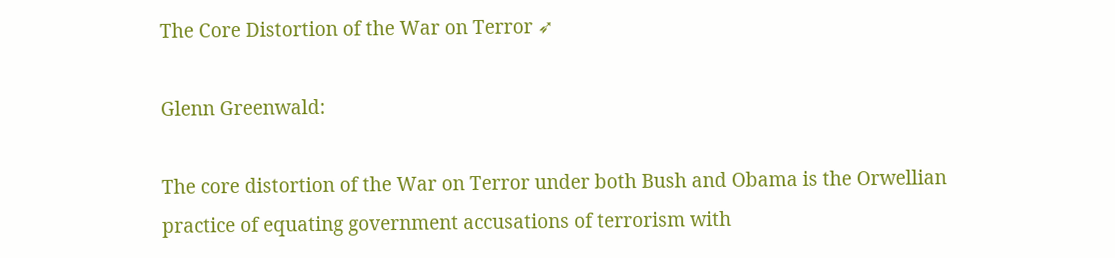The Core Distortion of the War on Terror ➶

Glenn Greenwald:

The core distortion of the War on Terror under both Bush and Obama is the Orwellian practice of equating government accusations of terrorism with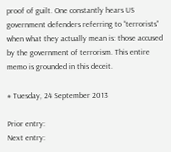proof of guilt. One constantly hears US government defenders referring to “terrorists” when what they actually mean is: those accused by the government of terrorism. This entire memo is grounded in this deceit.

# Tuesday, 24 September 2013

Prior entry:
Next entry: